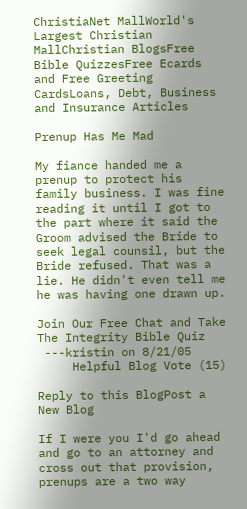ChristiaNet MallWorld's Largest Christian MallChristian BlogsFree Bible QuizzesFree Ecards and Free Greeting CardsLoans, Debt, Business and Insurance Articles

Prenup Has Me Mad

My fiance handed me a prenup to protect his family business. I was fine reading it until I got to the part where it said the Groom advised the Bride to seek legal counsil, but the Bride refused. That was a lie. He didn't even tell me he was having one drawn up.

Join Our Free Chat and Take The Integrity Bible Quiz
 ---kristin on 8/21/05
     Helpful Blog Vote (15)

Reply to this BlogPost a New Blog

If I were you I'd go ahead and go to an attorney and cross out that provision, prenups are a two way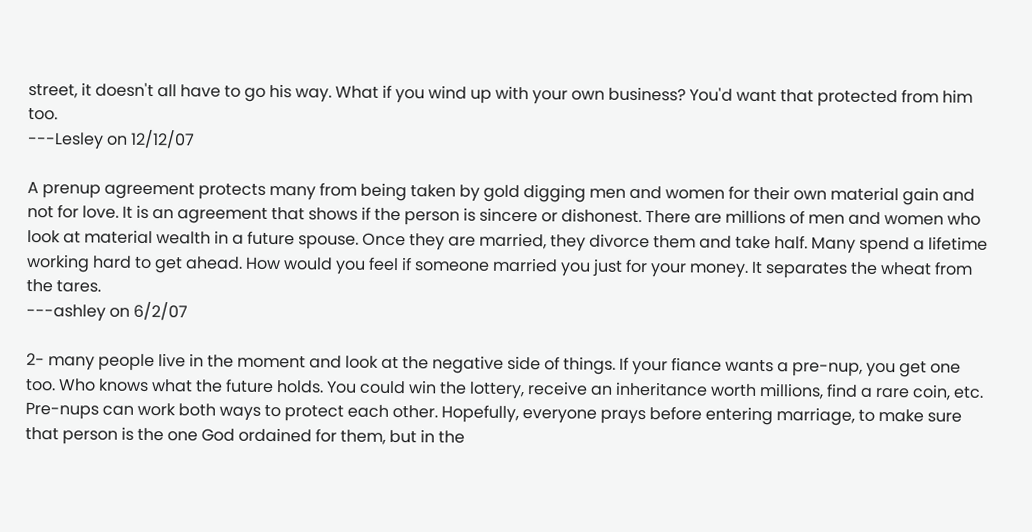street, it doesn't all have to go his way. What if you wind up with your own business? You'd want that protected from him too.
---Lesley on 12/12/07

A prenup agreement protects many from being taken by gold digging men and women for their own material gain and not for love. It is an agreement that shows if the person is sincere or dishonest. There are millions of men and women who look at material wealth in a future spouse. Once they are married, they divorce them and take half. Many spend a lifetime working hard to get ahead. How would you feel if someone married you just for your money. It separates the wheat from the tares.
---ashley on 6/2/07

2- many people live in the moment and look at the negative side of things. If your fiance wants a pre-nup, you get one too. Who knows what the future holds. You could win the lottery, receive an inheritance worth millions, find a rare coin, etc. Pre-nups can work both ways to protect each other. Hopefully, everyone prays before entering marriage, to make sure that person is the one God ordained for them, but in the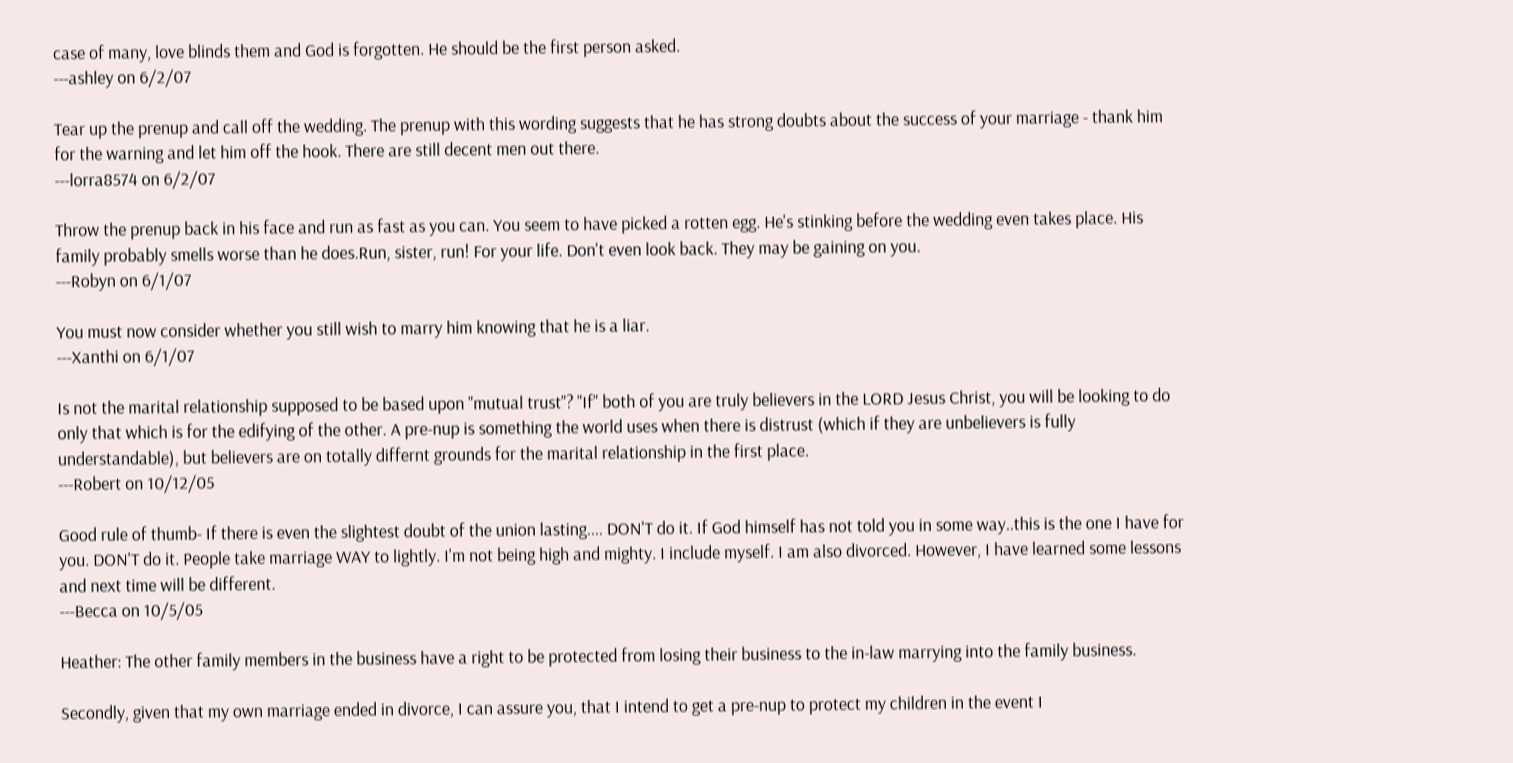case of many, love blinds them and God is forgotten. He should be the first person asked.
---ashley on 6/2/07

Tear up the prenup and call off the wedding. The prenup with this wording suggests that he has strong doubts about the success of your marriage - thank him for the warning and let him off the hook. There are still decent men out there.
---lorra8574 on 6/2/07

Throw the prenup back in his face and run as fast as you can. You seem to have picked a rotten egg. He's stinking before the wedding even takes place. His family probably smells worse than he does.Run, sister, run! For your life. Don't even look back. They may be gaining on you.
---Robyn on 6/1/07

You must now consider whether you still wish to marry him knowing that he is a liar.
---Xanthi on 6/1/07

Is not the marital relationship supposed to be based upon "mutual trust"? "If" both of you are truly believers in the LORD Jesus Christ, you will be looking to do only that which is for the edifying of the other. A pre-nup is something the world uses when there is distrust (which if they are unbelievers is fully understandable), but believers are on totally differnt grounds for the marital relationship in the first place.
---Robert on 10/12/05

Good rule of thumb- If there is even the slightest doubt of the union lasting.... DON'T do it. If God himself has not told you in some way..this is the one I have for you. DON'T do it. People take marriage WAY to lightly. I'm not being high and mighty. I include myself. I am also divorced. However, I have learned some lessons and next time will be different.
---Becca on 10/5/05

Heather: The other family members in the business have a right to be protected from losing their business to the in-law marrying into the family business.

Secondly, given that my own marriage ended in divorce, I can assure you, that I intend to get a pre-nup to protect my children in the event I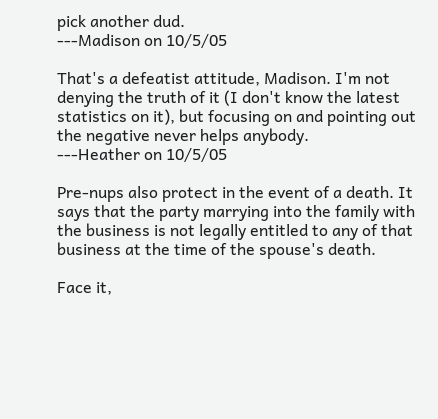pick another dud.
---Madison on 10/5/05

That's a defeatist attitude, Madison. I'm not denying the truth of it (I don't know the latest statistics on it), but focusing on and pointing out the negative never helps anybody.
---Heather on 10/5/05

Pre-nups also protect in the event of a death. It says that the party marrying into the family with the business is not legally entitled to any of that business at the time of the spouse's death.

Face it,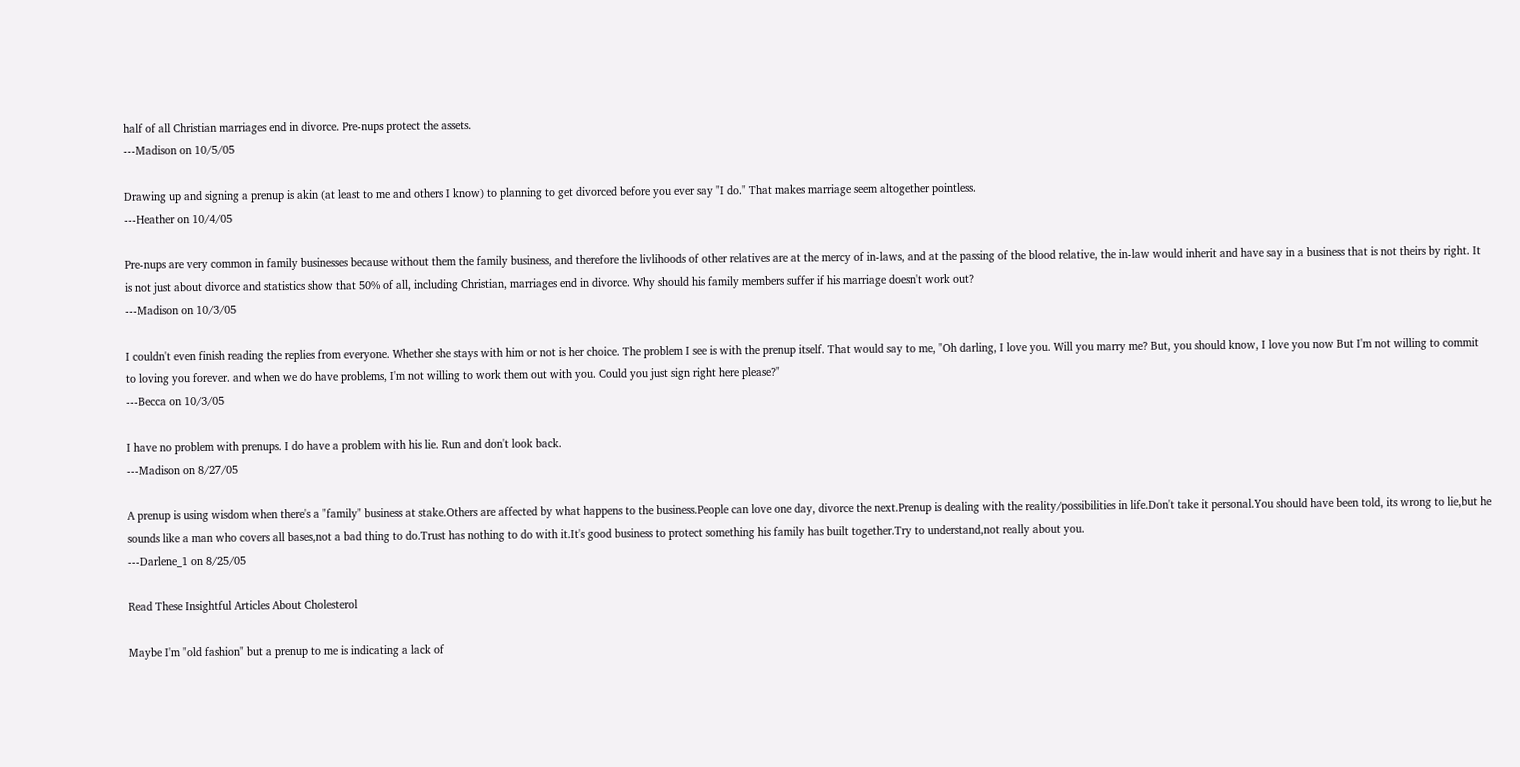half of all Christian marriages end in divorce. Pre-nups protect the assets.
---Madison on 10/5/05

Drawing up and signing a prenup is akin (at least to me and others I know) to planning to get divorced before you ever say "I do." That makes marriage seem altogether pointless.
---Heather on 10/4/05

Pre-nups are very common in family businesses because without them the family business, and therefore the livlihoods of other relatives are at the mercy of in-laws, and at the passing of the blood relative, the in-law would inherit and have say in a business that is not theirs by right. It is not just about divorce and statistics show that 50% of all, including Christian, marriages end in divorce. Why should his family members suffer if his marriage doesn't work out?
---Madison on 10/3/05

I couldn't even finish reading the replies from everyone. Whether she stays with him or not is her choice. The problem I see is with the prenup itself. That would say to me, "Oh darling, I love you. Will you marry me? But, you should know, I love you now But I'm not willing to commit to loving you forever. and when we do have problems, I'm not willing to work them out with you. Could you just sign right here please?"
---Becca on 10/3/05

I have no problem with prenups. I do have a problem with his lie. Run and don't look back.
---Madison on 8/27/05

A prenup is using wisdom when there's a "family" business at stake.Others are affected by what happens to the business.People can love one day, divorce the next.Prenup is dealing with the reality/possibilities in life.Don't take it personal.You should have been told, its wrong to lie,but he sounds like a man who covers all bases,not a bad thing to do.Trust has nothing to do with it.It's good business to protect something his family has built together.Try to understand,not really about you.
---Darlene_1 on 8/25/05

Read These Insightful Articles About Cholesterol

Maybe I'm "old fashion" but a prenup to me is indicating a lack of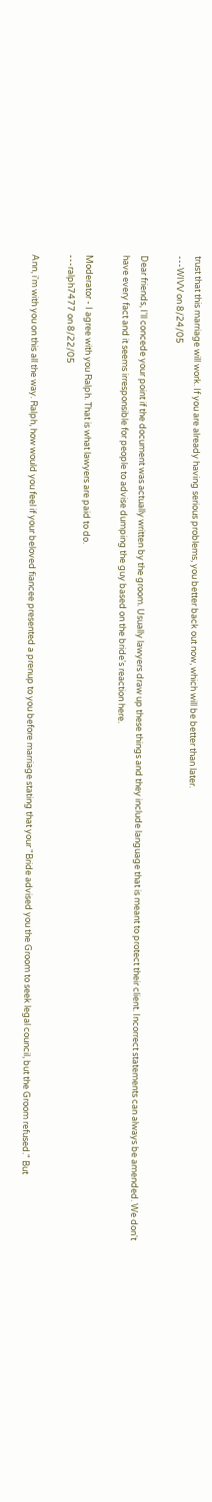trust that this marriage will work. If you are already having serious problems, you better back out now, which will be better than later.
---WIVV on 8/24/05

Dear friends, I'll concede your point if the document was actually written by the groom. Usually lawyers draw up these things and they include language that is meant to protect their client. Incorrect statements can always be amended. We don't have every fact and it seems irresponsible for people to advise dumping the guy based on the bride's reaction here.

Moderator - I agree with you Ralph. That is what lawyers are paid to do.
---ralph7477 on 8/22/05

Ann, i'm with you on this all the way. Ralph, how would you feel if your beloved fiancee presented a prenup to you before marriage stating that your "Bride advised you the Groom to seek legal council, but the Groom refused." But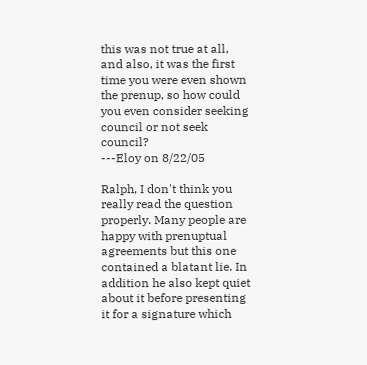this was not true at all, and also, it was the first time you were even shown the prenup, so how could you even consider seeking council or not seek council?
---Eloy on 8/22/05

Ralph, I don't think you really read the question properly. Many people are happy with prenuptual agreements but this one contained a blatant lie. In addition he also kept quiet about it before presenting it for a signature which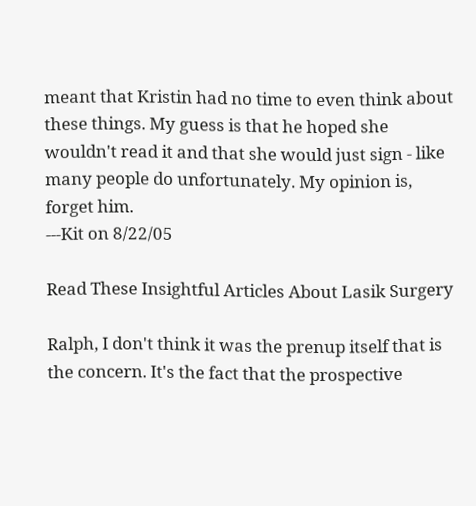meant that Kristin had no time to even think about these things. My guess is that he hoped she wouldn't read it and that she would just sign - like many people do unfortunately. My opinion is, forget him.
---Kit on 8/22/05

Read These Insightful Articles About Lasik Surgery

Ralph, I don't think it was the prenup itself that is the concern. It's the fact that the prospective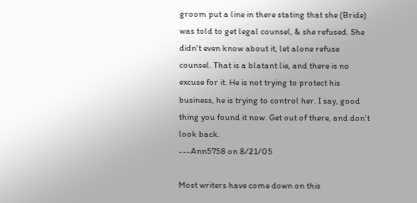groom put a line in there stating that she (Bride) was told to get legal counsel, & she refused. She didn't even know about it, let alone refuse counsel. That is a blatant lie, and there is no excuse for it. He is not trying to protect his business, he is trying to control her. I say, good thing you found it now. Get out of there, and don't look back.
---Ann5758 on 8/21/05

Most writers have come down on this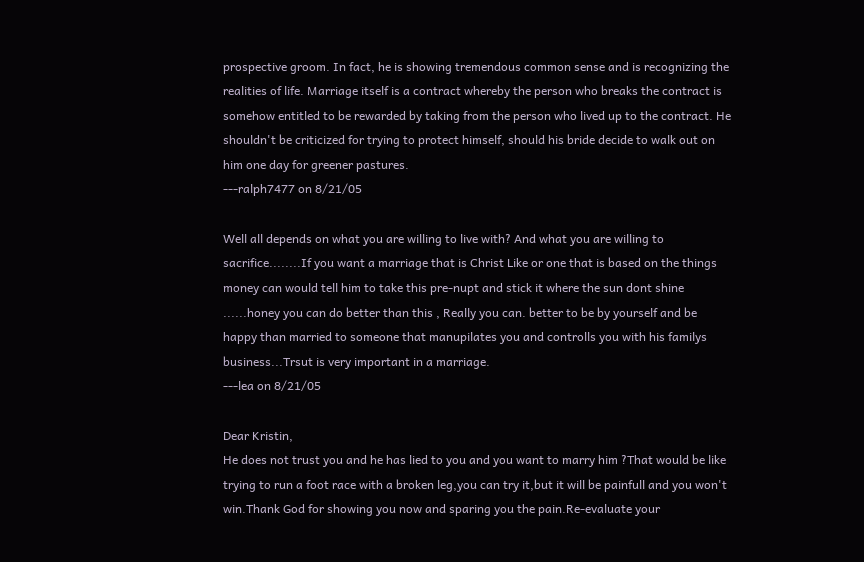prospective groom. In fact, he is showing tremendous common sense and is recognizing the realities of life. Marriage itself is a contract whereby the person who breaks the contract is somehow entitled to be rewarded by taking from the person who lived up to the contract. He shouldn't be criticized for trying to protect himself, should his bride decide to walk out on him one day for greener pastures.
---ralph7477 on 8/21/05

Well all depends on what you are willing to live with? And what you are willing to sacrifice........If you want a marriage that is Christ Like or one that is based on the things money can would tell him to take this pre-nupt and stick it where the sun dont shine ......honey you can do better than this , Really you can. better to be by yourself and be happy than married to someone that manupilates you and controlls you with his familys business...Trsut is very important in a marriage.
---lea on 8/21/05

Dear Kristin,
He does not trust you and he has lied to you and you want to marry him ?That would be like trying to run a foot race with a broken leg,you can try it,but it will be painfull and you won't win.Thank God for showing you now and sparing you the pain.Re-evaluate your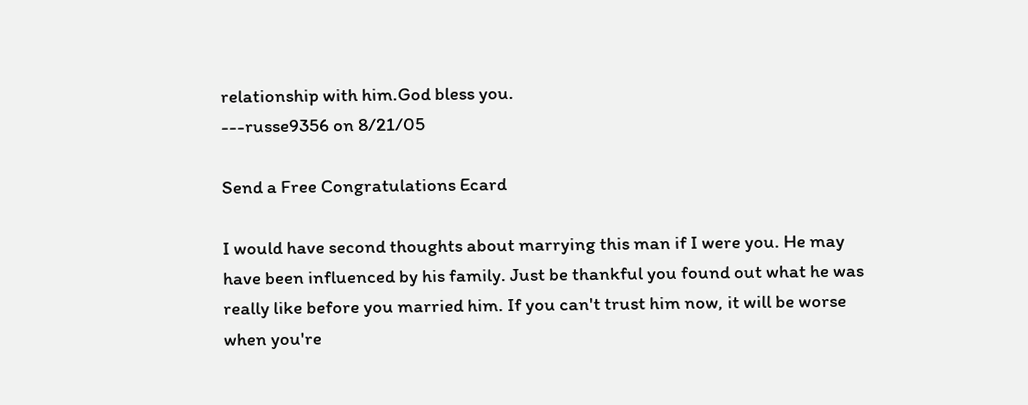relationship with him.God bless you.
---russe9356 on 8/21/05

Send a Free Congratulations Ecard

I would have second thoughts about marrying this man if I were you. He may have been influenced by his family. Just be thankful you found out what he was really like before you married him. If you can't trust him now, it will be worse when you're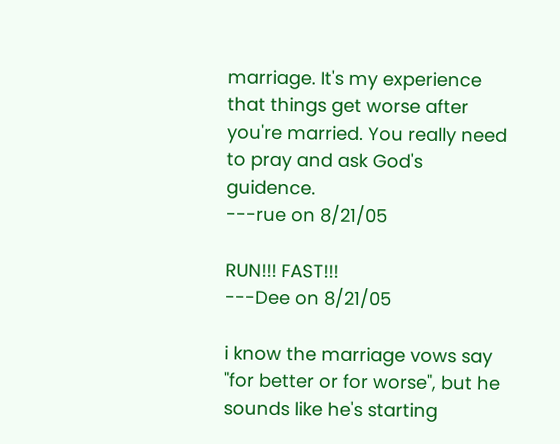marriage. It's my experience that things get worse after you're married. You really need to pray and ask God's guidence.
---rue on 8/21/05

RUN!!! FAST!!!
---Dee on 8/21/05

i know the marriage vows say "for better or for worse", but he sounds like he's starting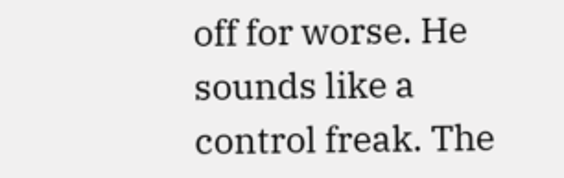off for worse. He sounds like a control freak. The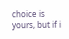choice is yours, but if i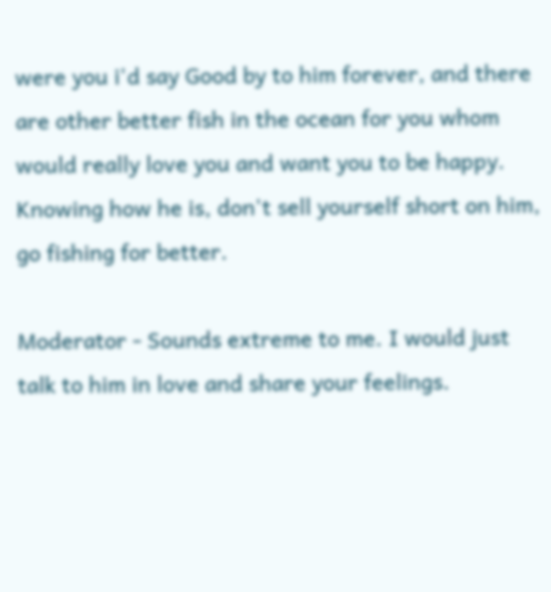were you i'd say Good by to him forever, and there are other better fish in the ocean for you whom would really love you and want you to be happy. Knowing how he is, don't sell yourself short on him, go fishing for better.

Moderator - Sounds extreme to me. I would just talk to him in love and share your feelings.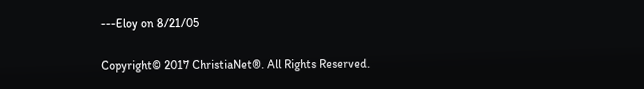---Eloy on 8/21/05

Copyright© 2017 ChristiaNet®. All Rights Reserved.